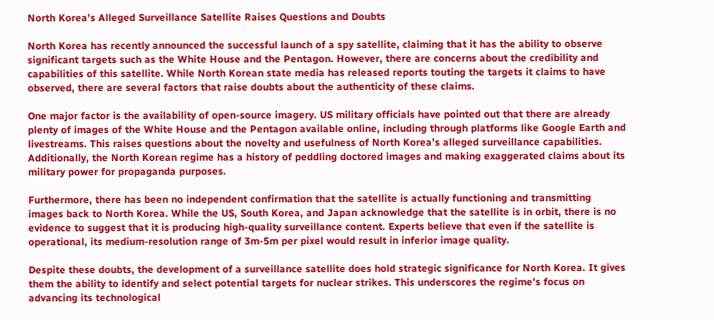North Korea’s Alleged Surveillance Satellite Raises Questions and Doubts

North Korea has recently announced the successful launch of a spy satellite, claiming that it has the ability to observe significant targets such as the White House and the Pentagon. However, there are concerns about the credibility and capabilities of this satellite. While North Korean state media has released reports touting the targets it claims to have observed, there are several factors that raise doubts about the authenticity of these claims.

One major factor is the availability of open-source imagery. US military officials have pointed out that there are already plenty of images of the White House and the Pentagon available online, including through platforms like Google Earth and livestreams. This raises questions about the novelty and usefulness of North Korea’s alleged surveillance capabilities. Additionally, the North Korean regime has a history of peddling doctored images and making exaggerated claims about its military power for propaganda purposes.

Furthermore, there has been no independent confirmation that the satellite is actually functioning and transmitting images back to North Korea. While the US, South Korea, and Japan acknowledge that the satellite is in orbit, there is no evidence to suggest that it is producing high-quality surveillance content. Experts believe that even if the satellite is operational, its medium-resolution range of 3m-5m per pixel would result in inferior image quality.

Despite these doubts, the development of a surveillance satellite does hold strategic significance for North Korea. It gives them the ability to identify and select potential targets for nuclear strikes. This underscores the regime’s focus on advancing its technological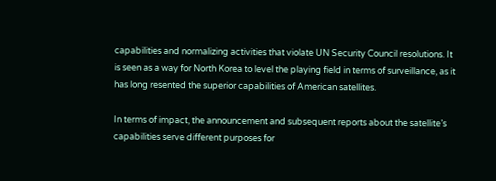capabilities and normalizing activities that violate UN Security Council resolutions. It is seen as a way for North Korea to level the playing field in terms of surveillance, as it has long resented the superior capabilities of American satellites.

In terms of impact, the announcement and subsequent reports about the satellite’s capabilities serve different purposes for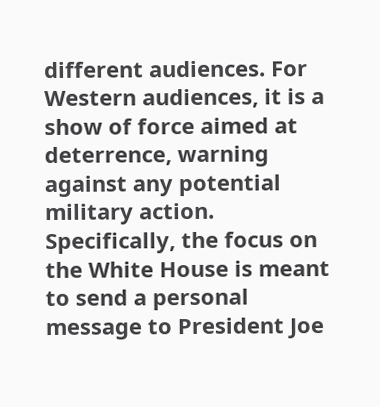different audiences. For Western audiences, it is a show of force aimed at deterrence, warning against any potential military action. Specifically, the focus on the White House is meant to send a personal message to President Joe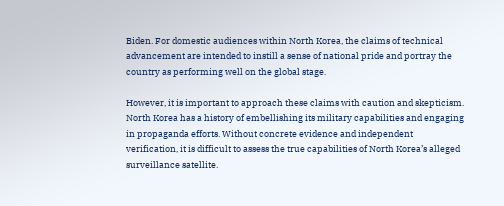Biden. For domestic audiences within North Korea, the claims of technical advancement are intended to instill a sense of national pride and portray the country as performing well on the global stage.

However, it is important to approach these claims with caution and skepticism. North Korea has a history of embellishing its military capabilities and engaging in propaganda efforts. Without concrete evidence and independent verification, it is difficult to assess the true capabilities of North Korea’s alleged surveillance satellite.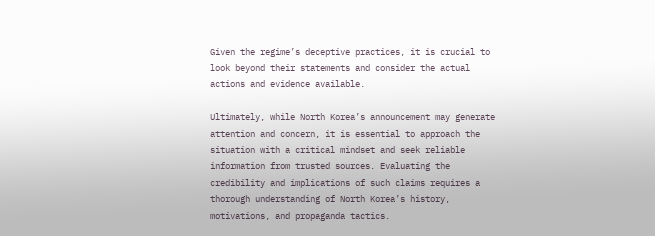Given the regime’s deceptive practices, it is crucial to look beyond their statements and consider the actual actions and evidence available.

Ultimately, while North Korea’s announcement may generate attention and concern, it is essential to approach the situation with a critical mindset and seek reliable information from trusted sources. Evaluating the credibility and implications of such claims requires a thorough understanding of North Korea’s history, motivations, and propaganda tactics.